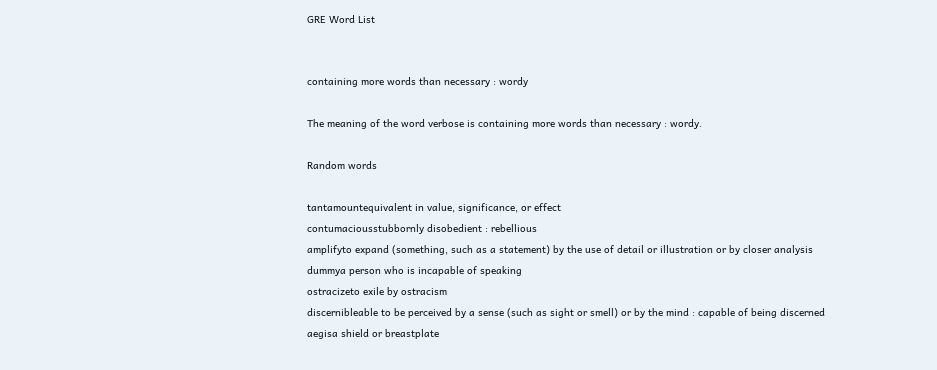GRE Word List


containing more words than necessary : wordy

The meaning of the word verbose is containing more words than necessary : wordy.

Random words

tantamountequivalent in value, significance, or effect
contumaciousstubbornly disobedient : rebellious
amplifyto expand (something, such as a statement) by the use of detail or illustration or by closer analysis
dummya person who is incapable of speaking
ostracizeto exile by ostracism
discernibleable to be perceived by a sense (such as sight or smell) or by the mind : capable of being discerned
aegisa shield or breastplate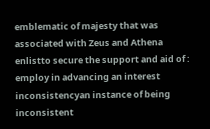emblematic of majesty that was associated with Zeus and Athena
enlistto secure the support and aid of : employ in advancing an interest
inconsistencyan instance of being inconsistent